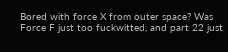Bored with force X from outer space? Was Force F just too fuckwitted, and part 22 just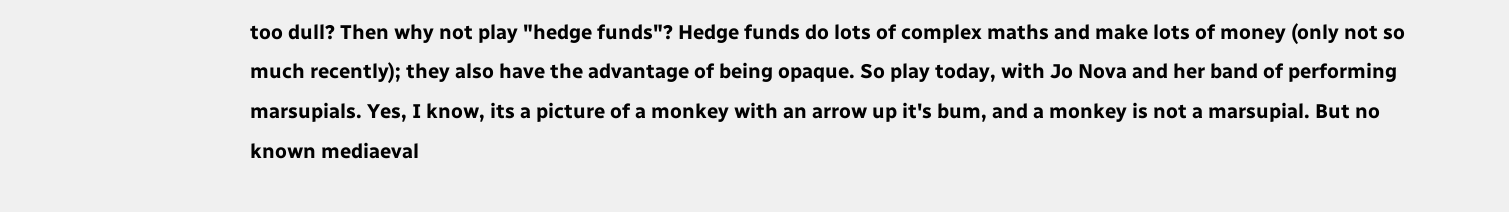too dull? Then why not play "hedge funds"? Hedge funds do lots of complex maths and make lots of money (only not so much recently); they also have the advantage of being opaque. So play today, with Jo Nova and her band of performing marsupials. Yes, I know, its a picture of a monkey with an arrow up it's bum, and a monkey is not a marsupial. But no known mediaeval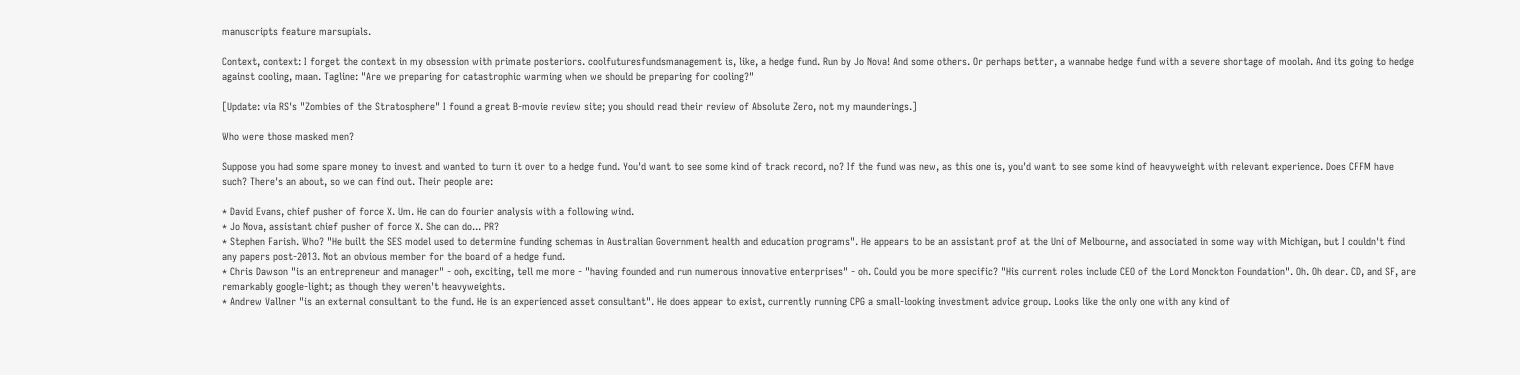manuscripts feature marsupials.

Context, context: I forget the context in my obsession with primate posteriors. coolfuturesfundsmanagement is, like, a hedge fund. Run by Jo Nova! And some others. Or perhaps better, a wannabe hedge fund with a severe shortage of moolah. And its going to hedge against cooling, maan. Tagline: "Are we preparing for catastrophic warming when we should be preparing for cooling?"

[Update: via RS's "Zombies of the Stratosphere" I found a great B-movie review site; you should read their review of Absolute Zero, not my maunderings.]

Who were those masked men?

Suppose you had some spare money to invest and wanted to turn it over to a hedge fund. You'd want to see some kind of track record, no? If the fund was new, as this one is, you'd want to see some kind of heavyweight with relevant experience. Does CFFM have such? There's an about, so we can find out. Their people are:

* David Evans, chief pusher of force X. Um. He can do fourier analysis with a following wind.
* Jo Nova, assistant chief pusher of force X. She can do... PR?
* Stephen Farish. Who? "He built the SES model used to determine funding schemas in Australian Government health and education programs". He appears to be an assistant prof at the Uni of Melbourne, and associated in some way with Michigan, but I couldn't find any papers post-2013. Not an obvious member for the board of a hedge fund.
* Chris Dawson "is an entrepreneur and manager" - ooh, exciting, tell me more - "having founded and run numerous innovative enterprises" - oh. Could you be more specific? "His current roles include CEO of the Lord Monckton Foundation". Oh. Oh dear. CD, and SF, are remarkably google-light; as though they weren't heavyweights.
* Andrew Vallner "is an external consultant to the fund. He is an experienced asset consultant". He does appear to exist, currently running CPG a small-looking investment advice group. Looks like the only one with any kind of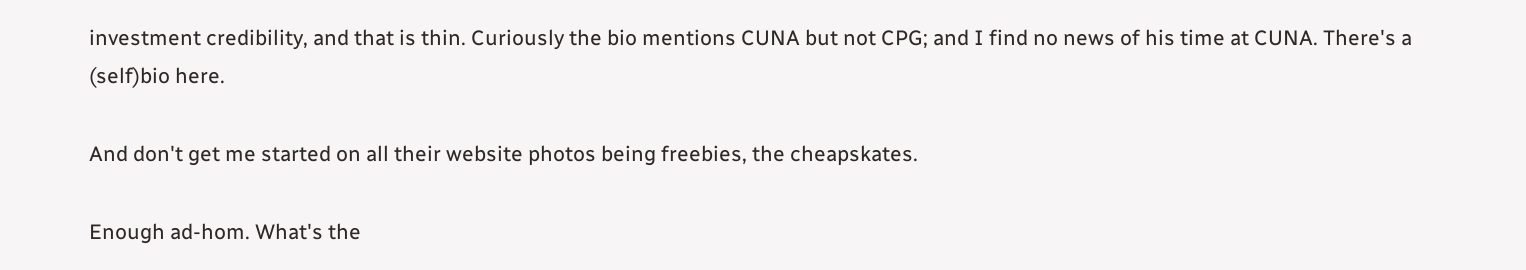investment credibility, and that is thin. Curiously the bio mentions CUNA but not CPG; and I find no news of his time at CUNA. There's a (self)bio here.

And don't get me started on all their website photos being freebies, the cheapskates.

Enough ad-hom. What's the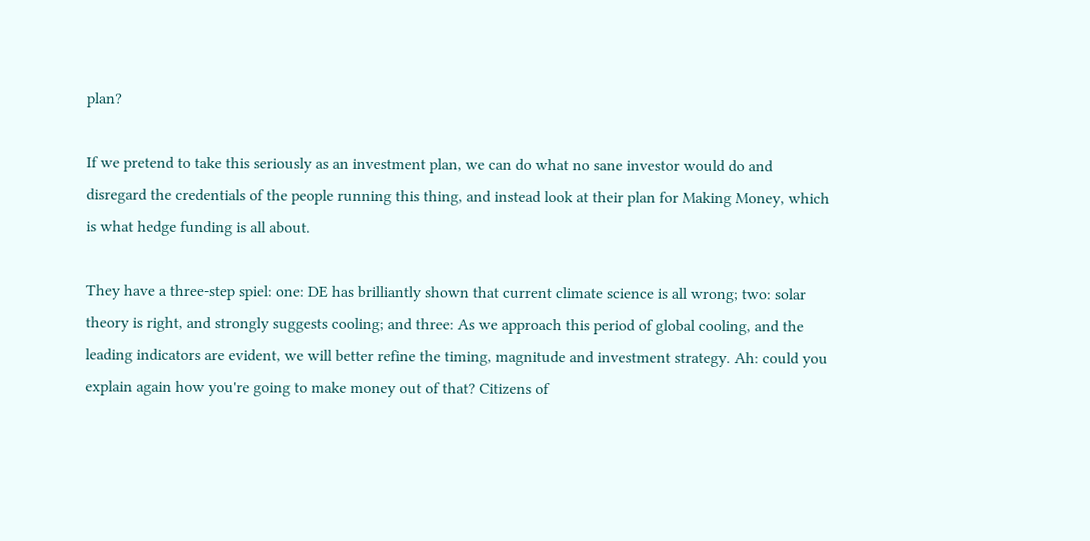plan?

If we pretend to take this seriously as an investment plan, we can do what no sane investor would do and disregard the credentials of the people running this thing, and instead look at their plan for Making Money, which is what hedge funding is all about.

They have a three-step spiel: one: DE has brilliantly shown that current climate science is all wrong; two: solar theory is right, and strongly suggests cooling; and three: As we approach this period of global cooling, and the leading indicators are evident, we will better refine the timing, magnitude and investment strategy. Ah: could you explain again how you're going to make money out of that? Citizens of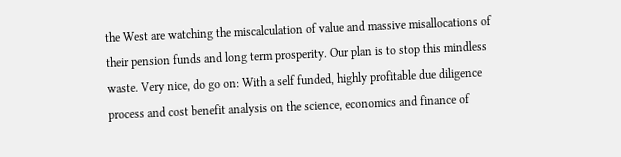the West are watching the miscalculation of value and massive misallocations of their pension funds and long term prosperity. Our plan is to stop this mindless waste. Very nice, do go on: With a self funded, highly profitable due diligence process and cost benefit analysis on the science, economics and finance of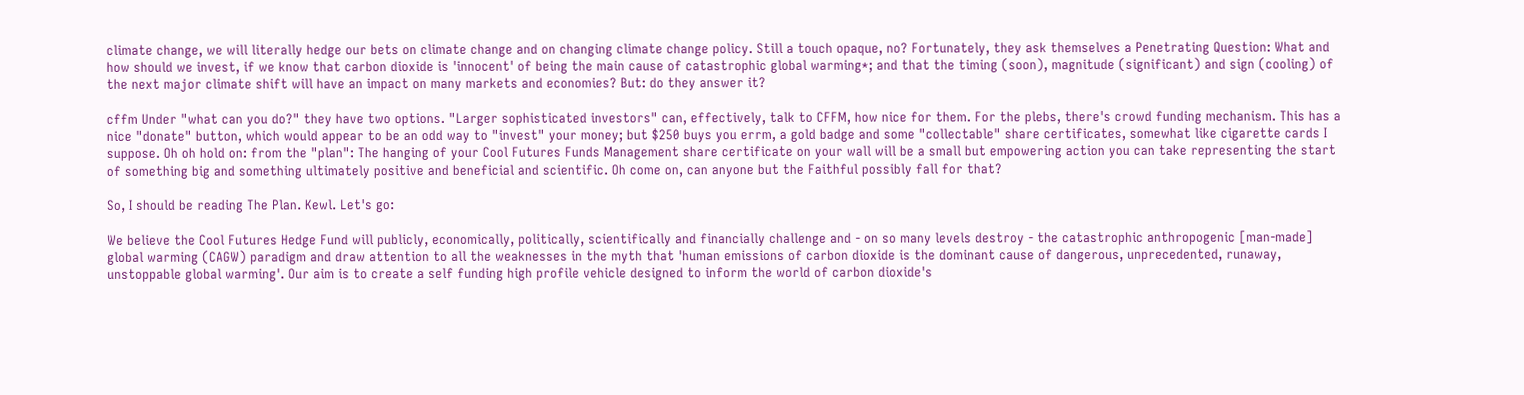climate change, we will literally hedge our bets on climate change and on changing climate change policy. Still a touch opaque, no? Fortunately, they ask themselves a Penetrating Question: What and how should we invest, if we know that carbon dioxide is 'innocent' of being the main cause of catastrophic global warming*; and that the timing (soon), magnitude (significant) and sign (cooling) of the next major climate shift will have an impact on many markets and economies? But: do they answer it?

cffm Under "what can you do?" they have two options. "Larger sophisticated investors" can, effectively, talk to CFFM, how nice for them. For the plebs, there's crowd funding mechanism. This has a nice "donate" button, which would appear to be an odd way to "invest" your money; but $250 buys you errm, a gold badge and some "collectable" share certificates, somewhat like cigarette cards I suppose. Oh oh hold on: from the "plan": The hanging of your Cool Futures Funds Management share certificate on your wall will be a small but empowering action you can take representing the start of something big and something ultimately positive and beneficial and scientific. Oh come on, can anyone but the Faithful possibly fall for that?

So, I should be reading The Plan. Kewl. Let's go:

We believe the Cool Futures Hedge Fund will publicly, economically, politically, scientifically and financially challenge and - on so many levels destroy - the catastrophic anthropogenic [man-made] global warming (CAGW) paradigm and draw attention to all the weaknesses in the myth that 'human emissions of carbon dioxide is the dominant cause of dangerous, unprecedented, runaway, unstoppable global warming'. Our aim is to create a self funding high profile vehicle designed to inform the world of carbon dioxide's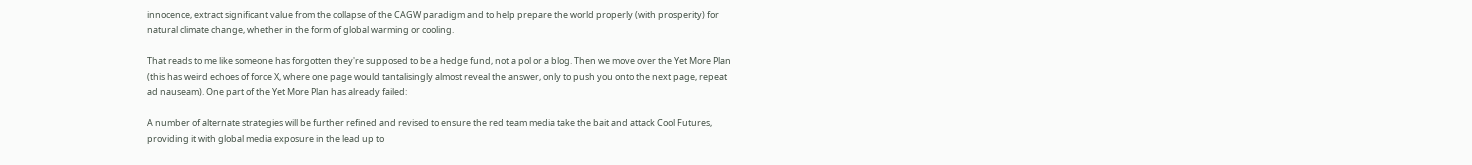innocence, extract significant value from the collapse of the CAGW paradigm and to help prepare the world properly (with prosperity) for natural climate change, whether in the form of global warming or cooling.

That reads to me like someone has forgotten they're supposed to be a hedge fund, not a pol or a blog. Then we move over the Yet More Plan (this has weird echoes of force X, where one page would tantalisingly almost reveal the answer, only to push you onto the next page, repeat ad nauseam). One part of the Yet More Plan has already failed:

A number of alternate strategies will be further refined and revised to ensure the red team media take the bait and attack Cool Futures, providing it with global media exposure in the lead up to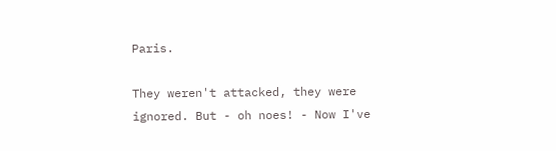Paris.

They weren't attacked, they were ignored. But - oh noes! - Now I've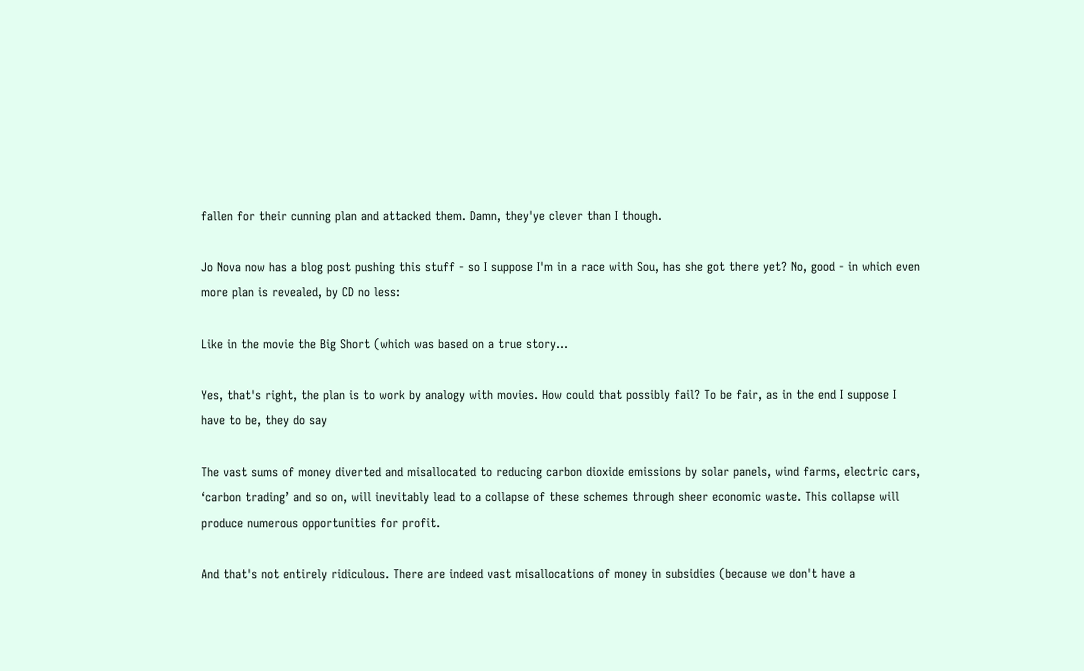fallen for their cunning plan and attacked them. Damn, they'ye clever than I though.

Jo Nova now has a blog post pushing this stuff - so I suppose I'm in a race with Sou, has she got there yet? No, good - in which even more plan is revealed, by CD no less:

Like in the movie the Big Short (which was based on a true story...

Yes, that's right, the plan is to work by analogy with movies. How could that possibly fail? To be fair, as in the end I suppose I have to be, they do say

The vast sums of money diverted and misallocated to reducing carbon dioxide emissions by solar panels, wind farms, electric cars, ‘carbon trading’ and so on, will inevitably lead to a collapse of these schemes through sheer economic waste. This collapse will produce numerous opportunities for profit.

And that's not entirely ridiculous. There are indeed vast misallocations of money in subsidies (because we don't have a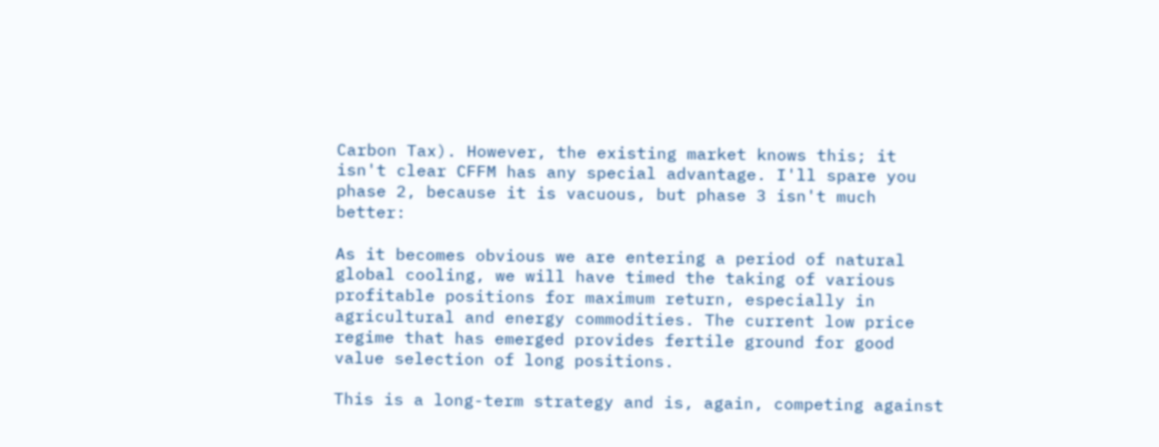Carbon Tax). However, the existing market knows this; it isn't clear CFFM has any special advantage. I'll spare you phase 2, because it is vacuous, but phase 3 isn't much better:

As it becomes obvious we are entering a period of natural global cooling, we will have timed the taking of various profitable positions for maximum return, especially in agricultural and energy commodities. The current low price regime that has emerged provides fertile ground for good value selection of long positions.

This is a long-term strategy and is, again, competing against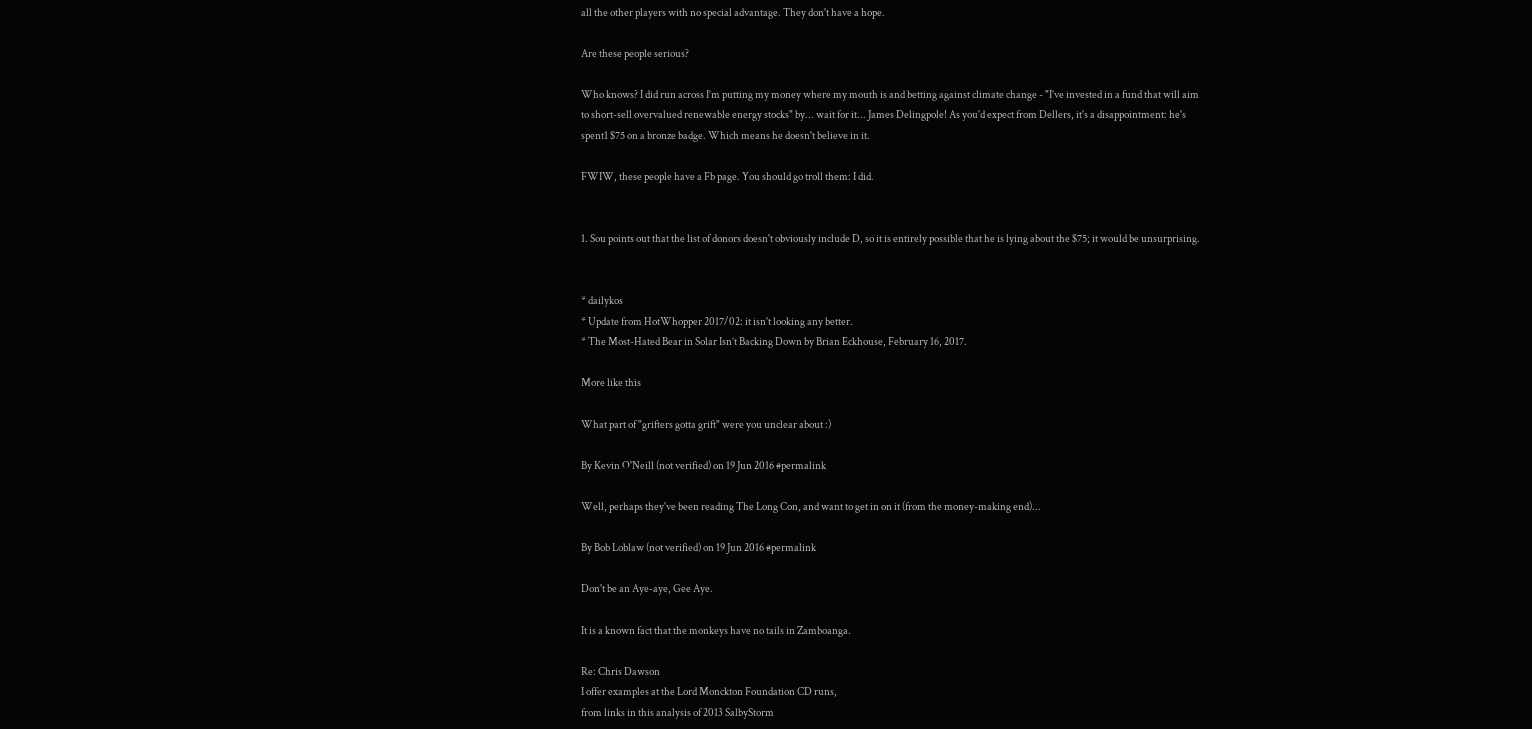all the other players with no special advantage. They don't have a hope.

Are these people serious?

Who knows? I did run across I’m putting my money where my mouth is and betting against climate change - "I’ve invested in a fund that will aim to short-sell overvalued renewable energy stocks" by... wait for it... James Delingpole! As you'd expect from Dellers, it's a disappointment: he's spent1 $75 on a bronze badge. Which means he doesn't believe in it.

FWIW, these people have a Fb page. You should go troll them: I did.


1. Sou points out that the list of donors doesn't obviously include D, so it is entirely possible that he is lying about the $75; it would be unsurprising.


* dailykos
* Update from HotWhopper 2017/02: it isn't looking any better.
* The Most-Hated Bear in Solar Isn’t Backing Down by Brian Eckhouse, February 16, 2017.

More like this

What part of "grifters gotta grift" were you unclear about :)

By Kevin O'Neill (not verified) on 19 Jun 2016 #permalink

Well, perhaps they've been reading The Long Con, and want to get in on it (from the money-making end)...

By Bob Loblaw (not verified) on 19 Jun 2016 #permalink

Don't be an Aye-aye, Gee Aye.

It is a known fact that the monkeys have no tails in Zamboanga.

Re: Chris Dawson
I offer examples at the Lord Monckton Foundation CD runs,
from links in this analysis of 2013 SalbyStorm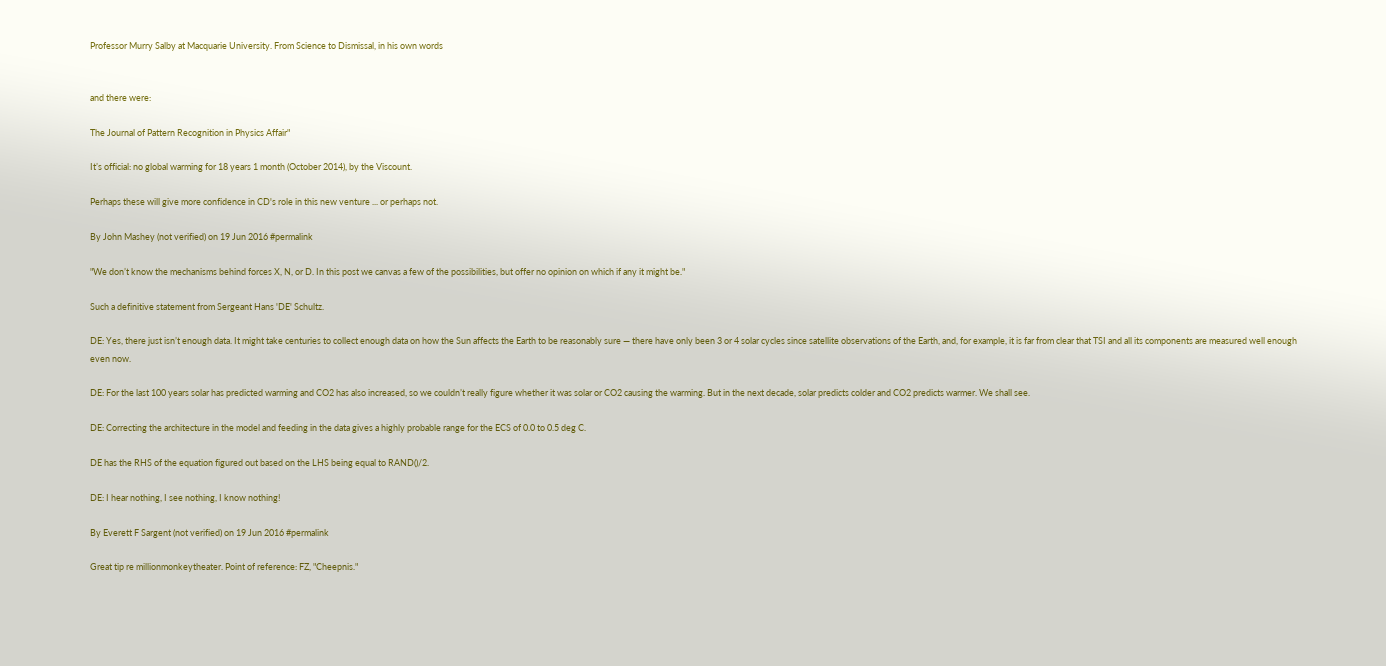Professor Murry Salby at Macquarie University. From Science to Dismissal, in his own words


and there were:

The Journal of Pattern Recognition in Physics Affair"

It’s official: no global warming for 18 years 1 month (October 2014), by the Viscount.

Perhaps these will give more confidence in CD's role in this new venture ... or perhaps not.

By John Mashey (not verified) on 19 Jun 2016 #permalink

"We don’t know the mechanisms behind forces X, N, or D. In this post we canvas a few of the possibilities, but offer no opinion on which if any it might be."

Such a definitive statement from Sergeant Hans 'DE' Schultz.

DE: Yes, there just isn’t enough data. It might take centuries to collect enough data on how the Sun affects the Earth to be reasonably sure — there have only been 3 or 4 solar cycles since satellite observations of the Earth, and, for example, it is far from clear that TSI and all its components are measured well enough even now.

DE: For the last 100 years solar has predicted warming and CO2 has also increased, so we couldn’t really figure whether it was solar or CO2 causing the warming. But in the next decade, solar predicts colder and CO2 predicts warmer. We shall see.

DE: Correcting the architecture in the model and feeding in the data gives a highly probable range for the ECS of 0.0 to 0.5 deg C.

DE has the RHS of the equation figured out based on the LHS being equal to RAND()/2.

DE: I hear nothing, I see nothing, I know nothing!

By Everett F Sargent (not verified) on 19 Jun 2016 #permalink

Great tip re millionmonkeytheater. Point of reference: FZ, "Cheepnis."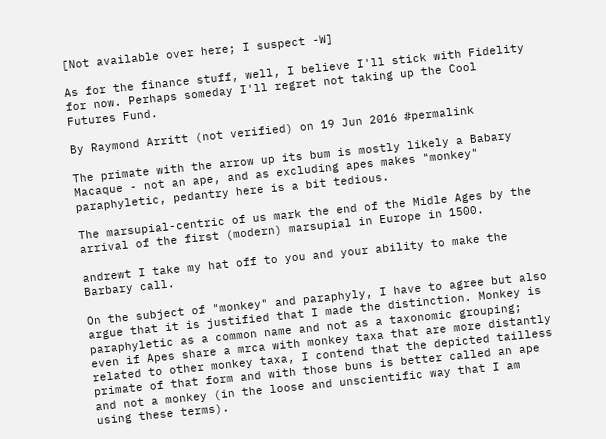[Not available over here; I suspect -W]

As for the finance stuff, well, I believe I'll stick with Fidelity for now. Perhaps someday I'll regret not taking up the Cool Futures Fund.

By Raymond Arritt (not verified) on 19 Jun 2016 #permalink

The primate with the arrow up its bum is mostly likely a Babary Macaque - not an ape, and as excluding apes makes "monkey" paraphyletic, pedantry here is a bit tedious.

The marsupial-centric of us mark the end of the Midle Ages by the arrival of the first (modern) marsupial in Europe in 1500.

andrewt I take my hat off to you and your ability to make the Barbary call.

On the subject of "monkey" and paraphyly, I have to agree but also argue that it is justified that I made the distinction. Monkey is paraphyletic as a common name and not as a taxonomic grouping; even if Apes share a mrca with monkey taxa that are more distantly related to other monkey taxa, I contend that the depicted tailless primate of that form and with those buns is better called an ape and not a monkey (in the loose and unscientific way that I am using these terms).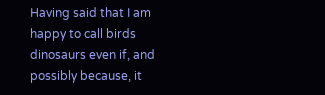Having said that I am happy to call birds dinosaurs even if, and possibly because, it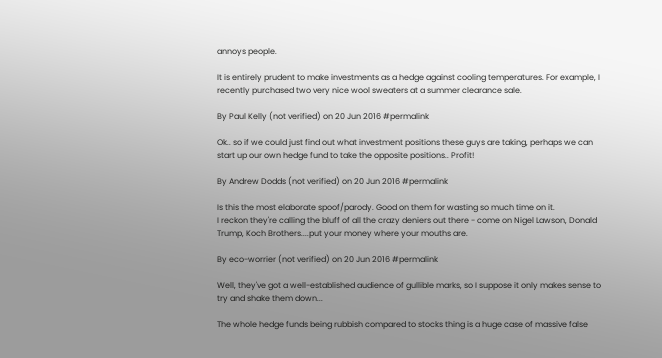annoys people.

It is entirely prudent to make investments as a hedge against cooling temperatures. For example, I recently purchased two very nice wool sweaters at a summer clearance sale.

By Paul Kelly (not verified) on 20 Jun 2016 #permalink

Ok.. so if we could just find out what investment positions these guys are taking, perhaps we can start up our own hedge fund to take the opposite positions.. Profit!

By Andrew Dodds (not verified) on 20 Jun 2016 #permalink

Is this the most elaborate spoof/parody. Good on them for wasting so much time on it.
I reckon they're calling the bluff of all the crazy deniers out there - come on Nigel Lawson, Donald Trump, Koch Brothers....put your money where your mouths are.

By eco-worrier (not verified) on 20 Jun 2016 #permalink

Well, they've got a well-established audience of gullible marks, so I suppose it only makes sense to try and shake them down...

The whole hedge funds being rubbish compared to stocks thing is a huge case of massive false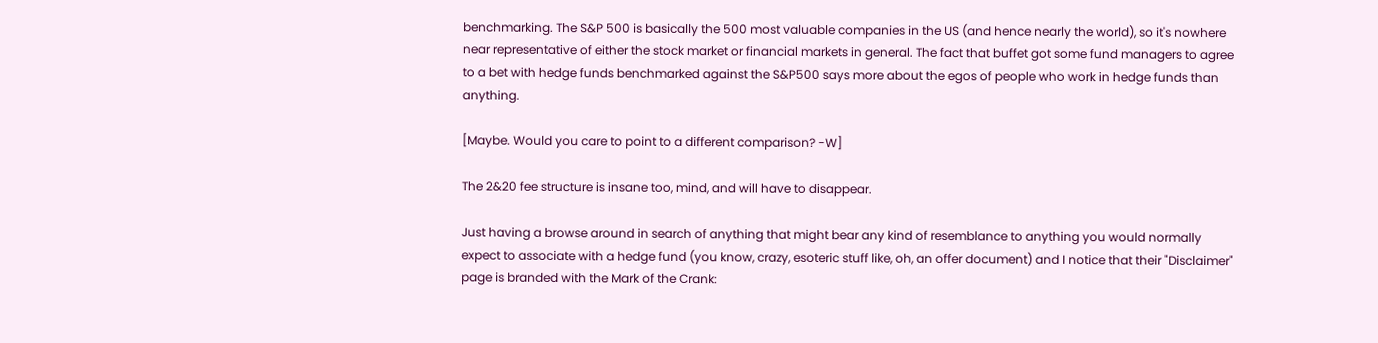benchmarking. The S&P 500 is basically the 500 most valuable companies in the US (and hence nearly the world), so it's nowhere near representative of either the stock market or financial markets in general. The fact that buffet got some fund managers to agree to a bet with hedge funds benchmarked against the S&P500 says more about the egos of people who work in hedge funds than anything.

[Maybe. Would you care to point to a different comparison? -W]

The 2&20 fee structure is insane too, mind, and will have to disappear.

Just having a browse around in search of anything that might bear any kind of resemblance to anything you would normally expect to associate with a hedge fund (you know, crazy, esoteric stuff like, oh, an offer document) and I notice that their "Disclaimer" page is branded with the Mark of the Crank: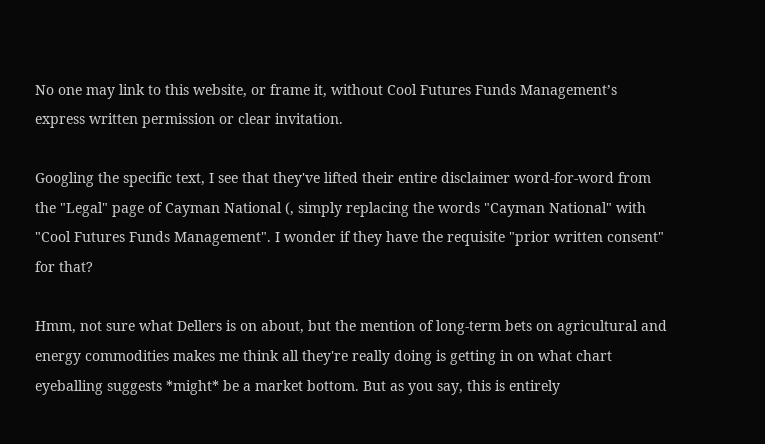No one may link to this website, or frame it, without Cool Futures Funds Management’s express written permission or clear invitation.

Googling the specific text, I see that they've lifted their entire disclaimer word-for-word from the "Legal" page of Cayman National (, simply replacing the words "Cayman National" with "Cool Futures Funds Management". I wonder if they have the requisite "prior written consent" for that?

Hmm, not sure what Dellers is on about, but the mention of long-term bets on agricultural and energy commodities makes me think all they're really doing is getting in on what chart eyeballing suggests *might* be a market bottom. But as you say, this is entirely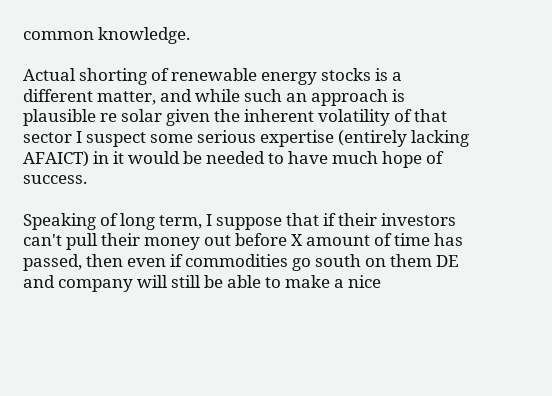common knowledge.

Actual shorting of renewable energy stocks is a different matter, and while such an approach is plausible re solar given the inherent volatility of that sector I suspect some serious expertise (entirely lacking AFAICT) in it would be needed to have much hope of success.

Speaking of long term, I suppose that if their investors can't pull their money out before X amount of time has passed, then even if commodities go south on them DE and company will still be able to make a nice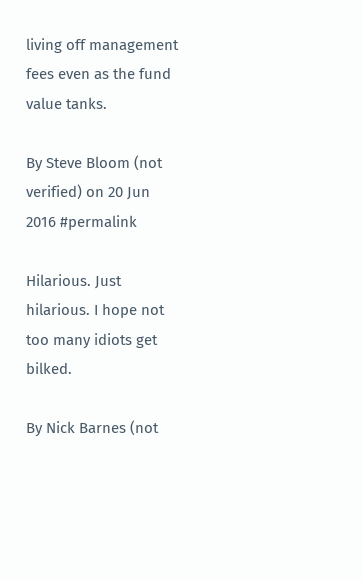living off management fees even as the fund value tanks.

By Steve Bloom (not verified) on 20 Jun 2016 #permalink

Hilarious. Just hilarious. I hope not too many idiots get bilked.

By Nick Barnes (not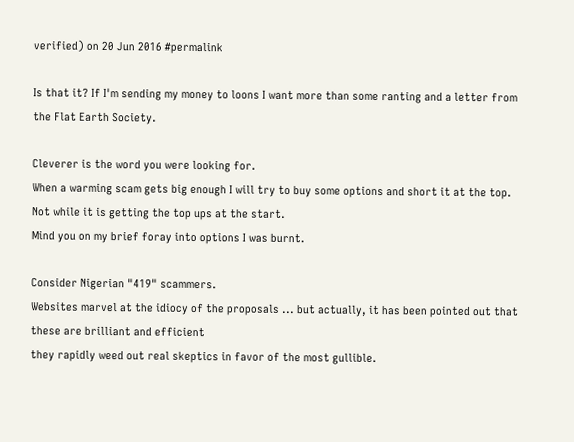verified) on 20 Jun 2016 #permalink

Is that it? If I'm sending my money to loons I want more than some ranting and a letter from the Flat Earth Society.

Cleverer is the word you were looking for.
When a warming scam gets big enough I will try to buy some options and short it at the top.
Not while it is getting the top ups at the start.
Mind you on my brief foray into options I was burnt.

Consider Nigerian "419" scammers.
Websites marvel at the idiocy of the proposals ... but actually, it has been pointed out that these are brilliant and efficient
they rapidly weed out real skeptics in favor of the most gullible.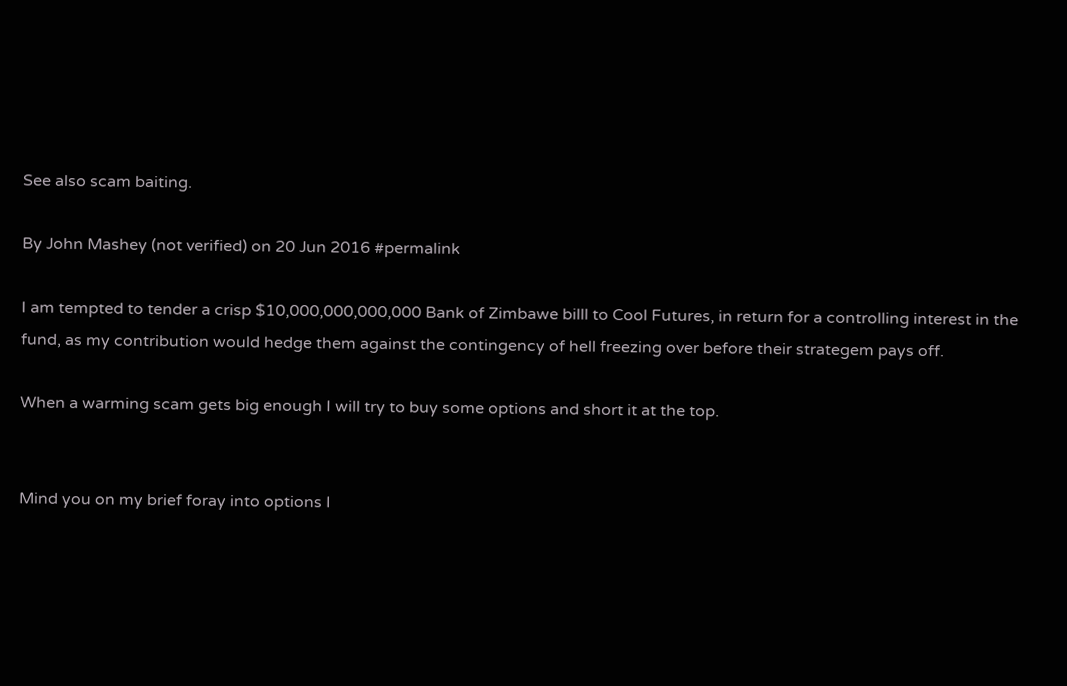See also scam baiting.

By John Mashey (not verified) on 20 Jun 2016 #permalink

I am tempted to tender a crisp $10,000,000,000,000 Bank of Zimbawe billl to Cool Futures, in return for a controlling interest in the fund, as my contribution would hedge them against the contingency of hell freezing over before their strategem pays off.

When a warming scam gets big enough I will try to buy some options and short it at the top.


Mind you on my brief foray into options I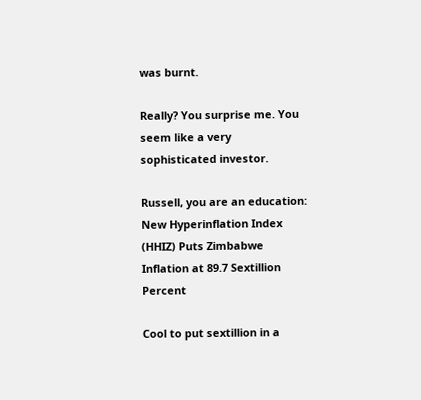was burnt.

Really? You surprise me. You seem like a very sophisticated investor.

Russell, you are an education:
New Hyperinflation Index (HHIZ) Puts Zimbabwe Inflation at 89.7 Sextillion Percent

Cool to put sextillion in a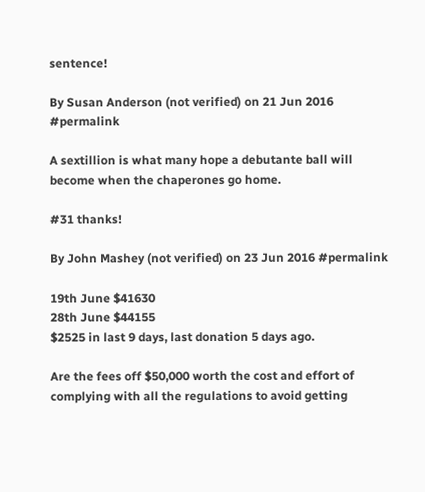sentence!

By Susan Anderson (not verified) on 21 Jun 2016 #permalink

A sextillion is what many hope a debutante ball will become when the chaperones go home.

#31 thanks!

By John Mashey (not verified) on 23 Jun 2016 #permalink

19th June $41630
28th June $44155
$2525 in last 9 days, last donation 5 days ago.

Are the fees off $50,000 worth the cost and effort of complying with all the regulations to avoid getting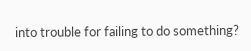into trouble for failing to do something?